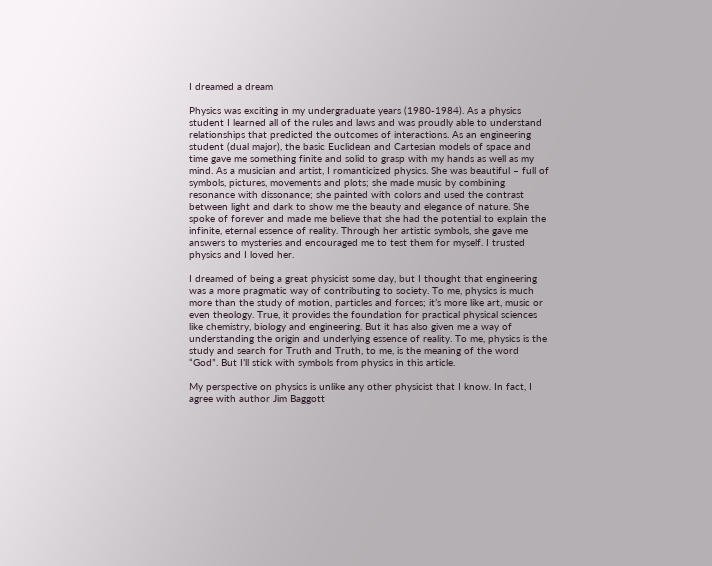I dreamed a dream

Physics was exciting in my undergraduate years (1980-1984). As a physics student I learned all of the rules and laws and was proudly able to understand relationships that predicted the outcomes of interactions. As an engineering student (dual major), the basic Euclidean and Cartesian models of space and time gave me something finite and solid to grasp with my hands as well as my mind. As a musician and artist, I romanticized physics. She was beautiful – full of symbols, pictures, movements and plots; she made music by combining resonance with dissonance; she painted with colors and used the contrast between light and dark to show me the beauty and elegance of nature. She spoke of forever and made me believe that she had the potential to explain the infinite, eternal essence of reality. Through her artistic symbols, she gave me answers to mysteries and encouraged me to test them for myself. I trusted physics and I loved her.

I dreamed of being a great physicist some day, but I thought that engineering was a more pragmatic way of contributing to society. To me, physics is much more than the study of motion, particles and forces; it’s more like art, music or even theology. True, it provides the foundation for practical physical sciences like chemistry, biology and engineering. But it has also given me a way of understanding the origin and underlying essence of reality. To me, physics is the study and search for Truth and Truth, to me, is the meaning of the word “God”. But I’ll stick with symbols from physics in this article.

My perspective on physics is unlike any other physicist that I know. In fact, I agree with author Jim Baggott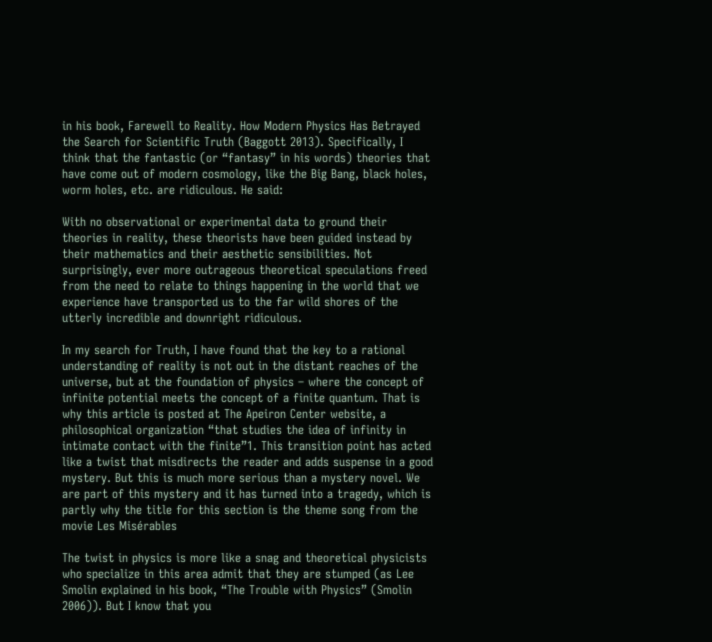in his book, Farewell to Reality. How Modern Physics Has Betrayed the Search for Scientific Truth (Baggott 2013). Specifically, I think that the fantastic (or “fantasy” in his words) theories that have come out of modern cosmology, like the Big Bang, black holes, worm holes, etc. are ridiculous. He said:

With no observational or experimental data to ground their theories in reality, these theorists have been guided instead by their mathematics and their aesthetic sensibilities. Not surprisingly, ever more outrageous theoretical speculations freed from the need to relate to things happening in the world that we experience have transported us to the far wild shores of the utterly incredible and downright ridiculous.

In my search for Truth, I have found that the key to a rational understanding of reality is not out in the distant reaches of the universe, but at the foundation of physics – where the concept of infinite potential meets the concept of a finite quantum. That is why this article is posted at The Apeiron Center website, a philosophical organization “that studies the idea of infinity in intimate contact with the finite”1. This transition point has acted like a twist that misdirects the reader and adds suspense in a good mystery. But this is much more serious than a mystery novel. We are part of this mystery and it has turned into a tragedy, which is partly why the title for this section is the theme song from the movie Les Misérables

The twist in physics is more like a snag and theoretical physicists who specialize in this area admit that they are stumped (as Lee Smolin explained in his book, “The Trouble with Physics” (Smolin 2006)). But I know that you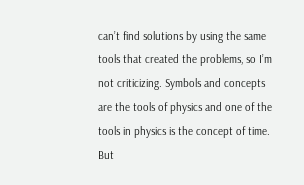can’t find solutions by using the same tools that created the problems, so I’m not criticizing. Symbols and concepts are the tools of physics and one of the tools in physics is the concept of time. But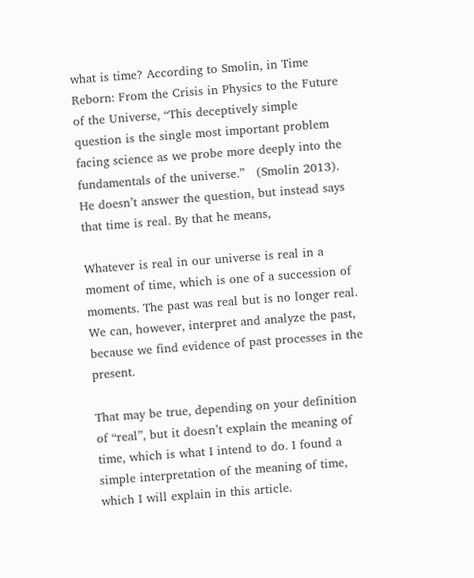what is time? According to Smolin, in Time Reborn: From the Crisis in Physics to the Future of the Universe, “This deceptively simple question is the single most important problem facing science as we probe more deeply into the fundamentals of the universe.”   (Smolin 2013). He doesn’t answer the question, but instead says that time is real. By that he means,

Whatever is real in our universe is real in a moment of time, which is one of a succession of moments. The past was real but is no longer real. We can, however, interpret and analyze the past, because we find evidence of past processes in the present.

That may be true, depending on your definition of “real”, but it doesn’t explain the meaning of time, which is what I intend to do. I found a simple interpretation of the meaning of time, which I will explain in this article.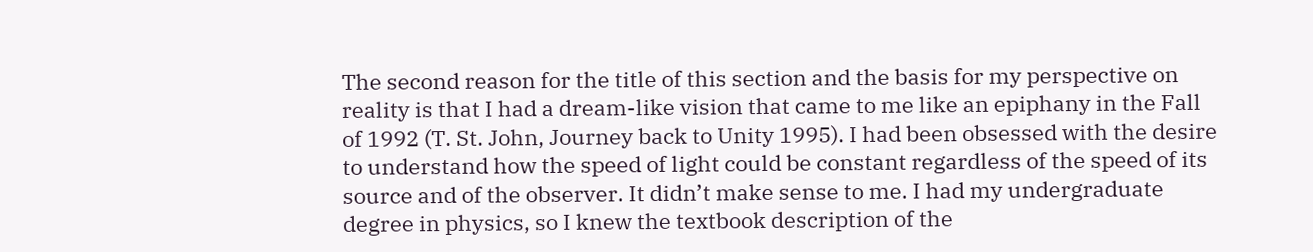The second reason for the title of this section and the basis for my perspective on reality is that I had a dream-like vision that came to me like an epiphany in the Fall of 1992 (T. St. John, Journey back to Unity 1995). I had been obsessed with the desire to understand how the speed of light could be constant regardless of the speed of its source and of the observer. It didn’t make sense to me. I had my undergraduate degree in physics, so I knew the textbook description of the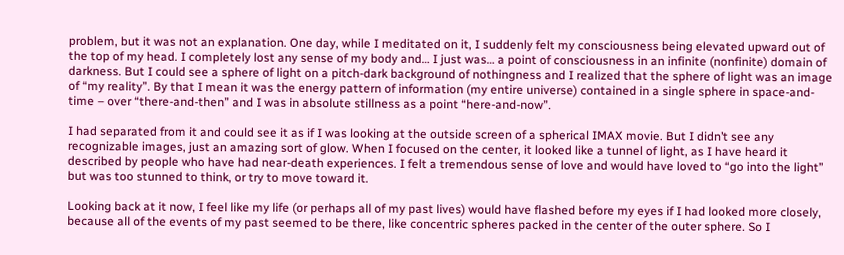problem, but it was not an explanation. One day, while I meditated on it, I suddenly felt my consciousness being elevated upward out of the top of my head. I completely lost any sense of my body and… I just was… a point of consciousness in an infinite (nonfinite) domain of darkness. But I could see a sphere of light on a pitch-dark background of nothingness and I realized that the sphere of light was an image of “my reality”. By that I mean it was the energy pattern of information (my entire universe) contained in a single sphere in space-and-time – over “there-and-then” and I was in absolute stillness as a point “here-and-now”.

I had separated from it and could see it as if I was looking at the outside screen of a spherical IMAX movie. But I didn’t see any recognizable images, just an amazing sort of glow. When I focused on the center, it looked like a tunnel of light, as I have heard it described by people who have had near-death experiences. I felt a tremendous sense of love and would have loved to “go into the light” but was too stunned to think, or try to move toward it.

Looking back at it now, I feel like my life (or perhaps all of my past lives) would have flashed before my eyes if I had looked more closely, because all of the events of my past seemed to be there, like concentric spheres packed in the center of the outer sphere. So I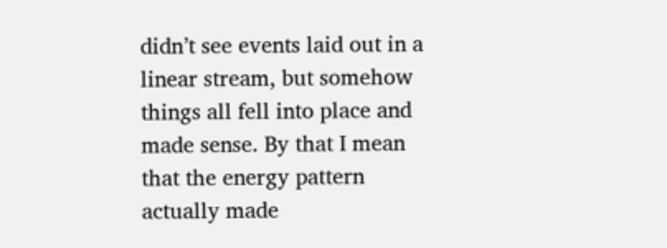didn’t see events laid out in a linear stream, but somehow things all fell into place and made sense. By that I mean that the energy pattern actually made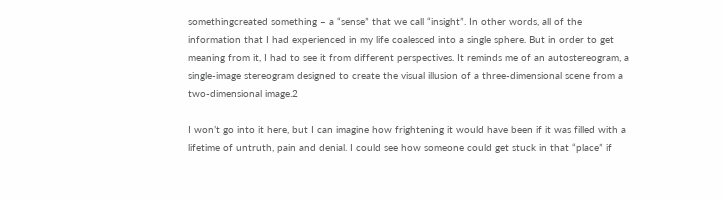somethingcreated something – a “sense” that we call “insight”. In other words, all of the information that I had experienced in my life coalesced into a single sphere. But in order to get meaning from it, I had to see it from different perspectives. It reminds me of an autostereogram, a single-image stereogram designed to create the visual illusion of a three-dimensional scene from a two-dimensional image.2

I won’t go into it here, but I can imagine how frightening it would have been if it was filled with a lifetime of untruth, pain and denial. I could see how someone could get stuck in that “place” if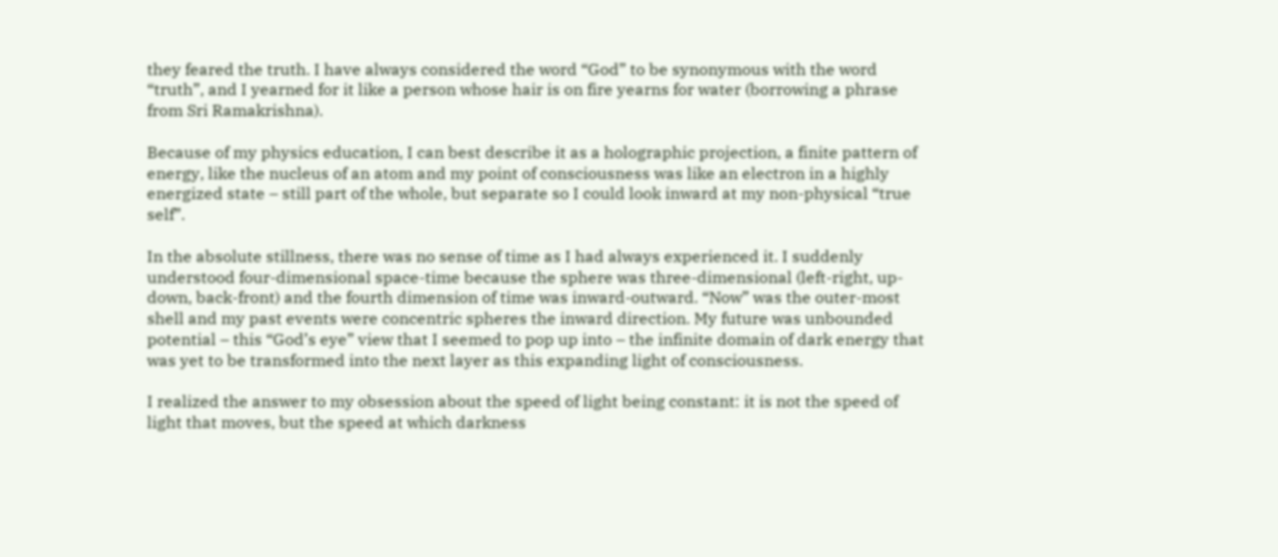they feared the truth. I have always considered the word “God” to be synonymous with the word “truth”, and I yearned for it like a person whose hair is on fire yearns for water (borrowing a phrase from Sri Ramakrishna).

Because of my physics education, I can best describe it as a holographic projection, a finite pattern of energy, like the nucleus of an atom and my point of consciousness was like an electron in a highly energized state – still part of the whole, but separate so I could look inward at my non-physical “true self”.

In the absolute stillness, there was no sense of time as I had always experienced it. I suddenly understood four-dimensional space-time because the sphere was three-dimensional (left-right, up-down, back-front) and the fourth dimension of time was inward-outward. “Now” was the outer-most shell and my past events were concentric spheres the inward direction. My future was unbounded potential – this “God’s eye” view that I seemed to pop up into – the infinite domain of dark energy that was yet to be transformed into the next layer as this expanding light of consciousness.

I realized the answer to my obsession about the speed of light being constant: it is not the speed of light that moves, but the speed at which darkness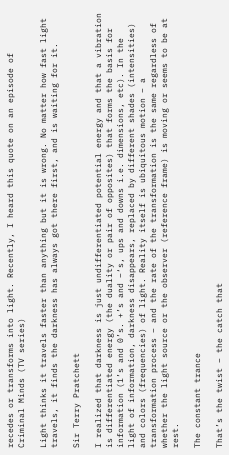recedes or transforms into light. Recently, I heard this quote on an episode of Criminal Minds (TV series)

Light thinks it travels faster than anything but it is wrong. No matter how fast light travels, it finds the darkness has always got there first, and is waiting for it.

Sir Terry Pratchett

I realized that darkness is just undifferentiated potential energy and that a vibration is differentiated energy (the duality or pair of opposites) that forms the basis for information (1’s and 0’s. +’s and –‘s, ups and downs i.e. dimensions, etc). In the light of information, darkness disappears, replaced by different shades (intensities) and colors (frequencies) of light. Reality itself is ubiquitous motion – a transformation process – and the rate of the transformation is the same regardless of whether the light source or the observer (reference frame) is moving or seems to be at rest.

The constant trance

That’s the twist – the catch that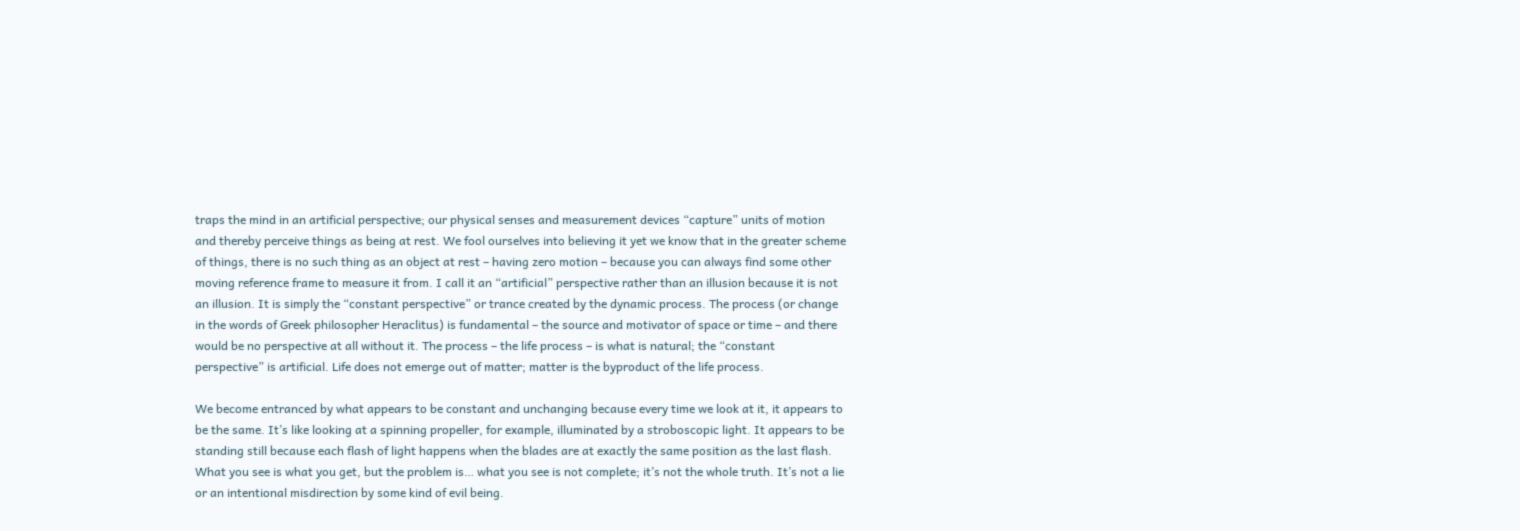traps the mind in an artificial perspective; our physical senses and measurement devices “capture” units of motion and thereby perceive things as being at rest. We fool ourselves into believing it yet we know that in the greater scheme of things, there is no such thing as an object at rest – having zero motion – because you can always find some other moving reference frame to measure it from. I call it an “artificial” perspective rather than an illusion because it is not an illusion. It is simply the “constant perspective” or trance created by the dynamic process. The process (or change in the words of Greek philosopher Heraclitus) is fundamental – the source and motivator of space or time – and there would be no perspective at all without it. The process – the life process – is what is natural; the “constant perspective” is artificial. Life does not emerge out of matter; matter is the byproduct of the life process.

We become entranced by what appears to be constant and unchanging because every time we look at it, it appears to be the same. It’s like looking at a spinning propeller, for example, illuminated by a stroboscopic light. It appears to be standing still because each flash of light happens when the blades are at exactly the same position as the last flash. What you see is what you get, but the problem is… what you see is not complete; it’s not the whole truth. It’s not a lie or an intentional misdirection by some kind of evil being.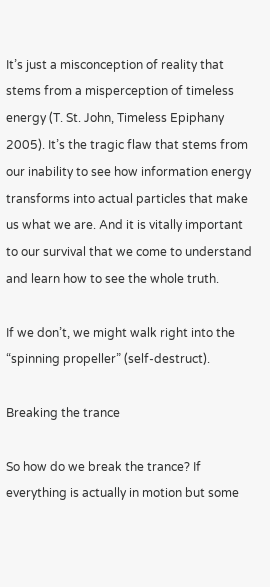It’s just a misconception of reality that stems from a misperception of timeless energy (T. St. John, Timeless Epiphany 2005). It’s the tragic flaw that stems from our inability to see how information energy transforms into actual particles that make us what we are. And it is vitally important to our survival that we come to understand and learn how to see the whole truth.

If we don’t, we might walk right into the “spinning propeller” (self-destruct).

Breaking the trance

So how do we break the trance? If everything is actually in motion but some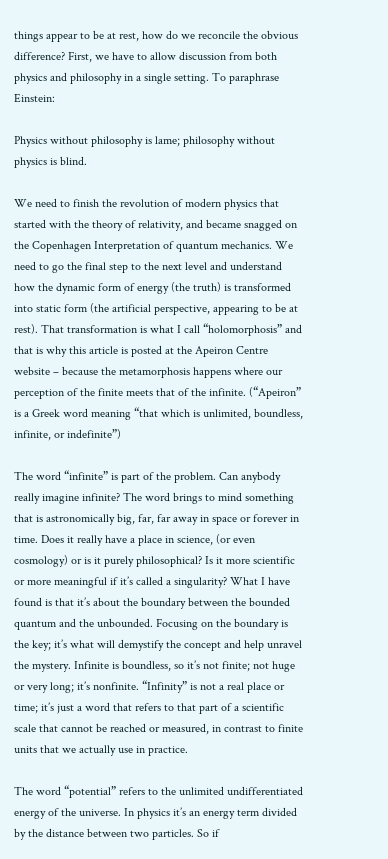things appear to be at rest, how do we reconcile the obvious difference? First, we have to allow discussion from both physics and philosophy in a single setting. To paraphrase Einstein:

Physics without philosophy is lame; philosophy without physics is blind.

We need to finish the revolution of modern physics that started with the theory of relativity, and became snagged on the Copenhagen Interpretation of quantum mechanics. We need to go the final step to the next level and understand how the dynamic form of energy (the truth) is transformed into static form (the artificial perspective, appearing to be at rest). That transformation is what I call “holomorphosis” and that is why this article is posted at the Apeiron Centre website – because the metamorphosis happens where our perception of the finite meets that of the infinite. (“Apeiron” is a Greek word meaning “that which is unlimited, boundless, infinite, or indefinite”)

The word “infinite” is part of the problem. Can anybody really imagine infinite? The word brings to mind something that is astronomically big, far, far away in space or forever in time. Does it really have a place in science, (or even cosmology) or is it purely philosophical? Is it more scientific or more meaningful if it’s called a singularity? What I have found is that it’s about the boundary between the bounded quantum and the unbounded. Focusing on the boundary is the key; it’s what will demystify the concept and help unravel the mystery. Infinite is boundless, so it’s not finite; not huge or very long; it’s nonfinite. “Infinity” is not a real place or time; it’s just a word that refers to that part of a scientific scale that cannot be reached or measured, in contrast to finite units that we actually use in practice.

The word “potential” refers to the unlimited undifferentiated energy of the universe. In physics it’s an energy term divided by the distance between two particles. So if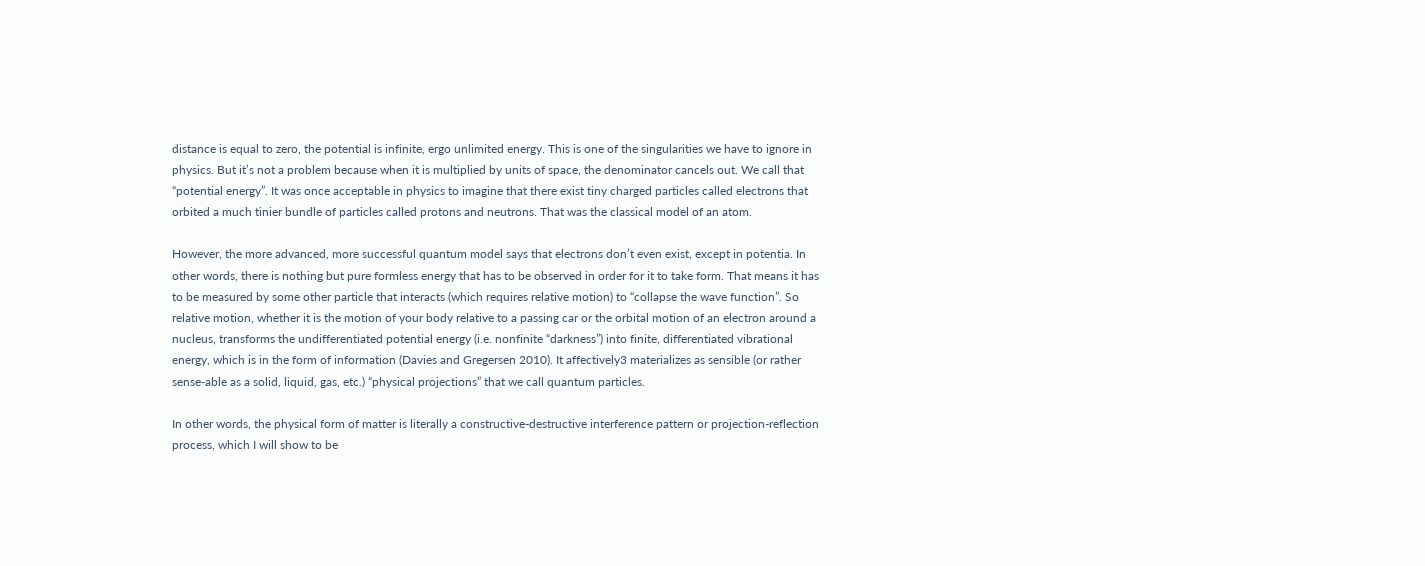distance is equal to zero, the potential is infinite, ergo unlimited energy. This is one of the singularities we have to ignore in physics. But it’s not a problem because when it is multiplied by units of space, the denominator cancels out. We call that “potential energy”. It was once acceptable in physics to imagine that there exist tiny charged particles called electrons that orbited a much tinier bundle of particles called protons and neutrons. That was the classical model of an atom.

However, the more advanced, more successful quantum model says that electrons don’t even exist, except in potentia. In other words, there is nothing but pure formless energy that has to be observed in order for it to take form. That means it has to be measured by some other particle that interacts (which requires relative motion) to “collapse the wave function”. So relative motion, whether it is the motion of your body relative to a passing car or the orbital motion of an electron around a nucleus, transforms the undifferentiated potential energy (i.e. nonfinite “darkness”) into finite, differentiated vibrational energy, which is in the form of information (Davies and Gregersen 2010). It affectively3 materializes as sensible (or rather sense-able as a solid, liquid, gas, etc.) “physical projections” that we call quantum particles.

In other words, the physical form of matter is literally a constructive-destructive interference pattern or projection-reflection process, which I will show to be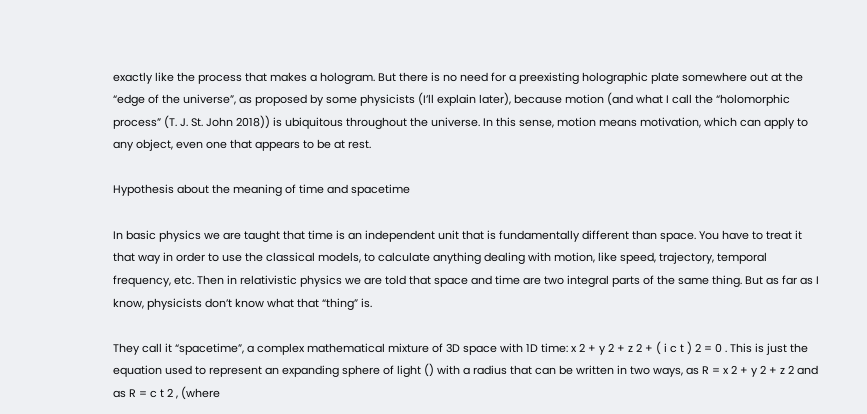exactly like the process that makes a hologram. But there is no need for a preexisting holographic plate somewhere out at the “edge of the universe”, as proposed by some physicists (I’ll explain later), because motion (and what I call the “holomorphic process” (T. J. St. John 2018)) is ubiquitous throughout the universe. In this sense, motion means motivation, which can apply to any object, even one that appears to be at rest.

Hypothesis about the meaning of time and spacetime

In basic physics we are taught that time is an independent unit that is fundamentally different than space. You have to treat it that way in order to use the classical models, to calculate anything dealing with motion, like speed, trajectory, temporal frequency, etc. Then in relativistic physics we are told that space and time are two integral parts of the same thing. But as far as I know, physicists don’t know what that “thing” is.

They call it “spacetime”, a complex mathematical mixture of 3D space with 1D time: x 2 + y 2 + z 2 + ( i c t ) 2 = 0 . This is just the equation used to represent an expanding sphere of light () with a radius that can be written in two ways, as R = x 2 + y 2 + z 2 and as R = c t 2 , (where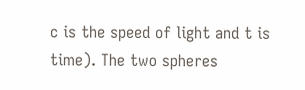c is the speed of light and t is time). The two spheres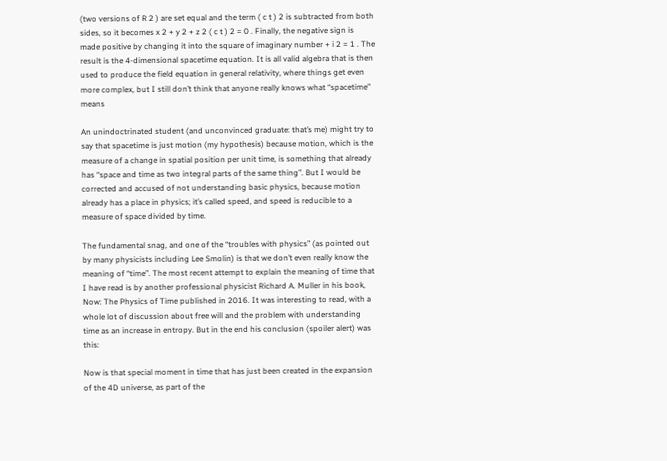(two versions of R 2 ) are set equal and the term ( c t ) 2 is subtracted from both sides, so it becomes x 2 + y 2 + z 2 ( c t ) 2 = 0 . Finally, the negative sign is made positive by changing it into the square of imaginary number + i 2 = 1 . The result is the 4-dimensional spacetime equation. It is all valid algebra that is then used to produce the field equation in general relativity, where things get even more complex, but I still don’t think that anyone really knows what “spacetime” means

An unindoctrinated student (and unconvinced graduate: that’s me) might try to say that spacetime is just motion (my hypothesis) because motion, which is the measure of a change in spatial position per unit time, is something that already has “space and time as two integral parts of the same thing”. But I would be corrected and accused of not understanding basic physics, because motion already has a place in physics; it’s called speed, and speed is reducible to a measure of space divided by time.

The fundamental snag, and one of the “troubles with physics” (as pointed out by many physicists including Lee Smolin) is that we don’t even really know the meaning of “time”. The most recent attempt to explain the meaning of time that I have read is by another professional physicist Richard A. Muller in his book, Now: The Physics of Time published in 2016. It was interesting to read, with a whole lot of discussion about free will and the problem with understanding time as an increase in entropy. But in the end his conclusion (spoiler alert) was this:

Now is that special moment in time that has just been created in the expansion of the 4D universe, as part of the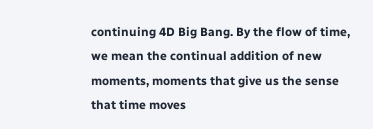continuing 4D Big Bang. By the flow of time, we mean the continual addition of new moments, moments that give us the sense that time moves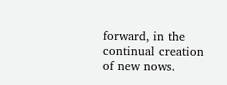forward, in the continual creation of new nows.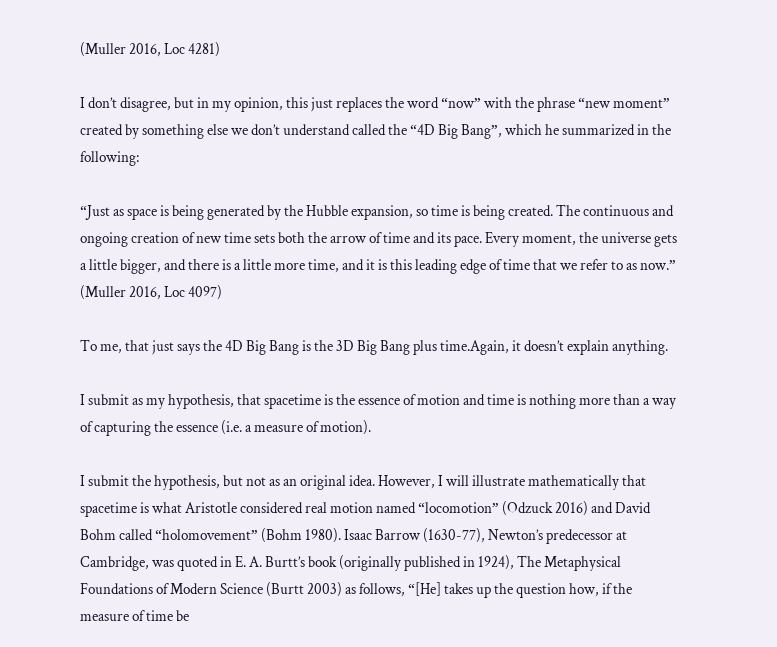(Muller 2016, Loc 4281)

I don’t disagree, but in my opinion, this just replaces the word “now” with the phrase “new moment” created by something else we don’t understand called the “4D Big Bang”, which he summarized in the following:

“Just as space is being generated by the Hubble expansion, so time is being created. The continuous and ongoing creation of new time sets both the arrow of time and its pace. Every moment, the universe gets a little bigger, and there is a little more time, and it is this leading edge of time that we refer to as now.” (Muller 2016, Loc 4097)

To me, that just says the 4D Big Bang is the 3D Big Bang plus time.Again, it doesn’t explain anything.

I submit as my hypothesis, that spacetime is the essence of motion and time is nothing more than a way of capturing the essence (i.e. a measure of motion).

I submit the hypothesis, but not as an original idea. However, I will illustrate mathematically that spacetime is what Aristotle considered real motion named “locomotion” (Odzuck 2016) and David Bohm called “holomovement” (Bohm 1980). Isaac Barrow (1630-77), Newton’s predecessor at Cambridge, was quoted in E. A. Burtt’s book (originally published in 1924), The Metaphysical Foundations of Modern Science (Burtt 2003) as follows, “[He] takes up the question how, if the measure of time be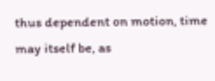thus dependent on motion, time may itself be, as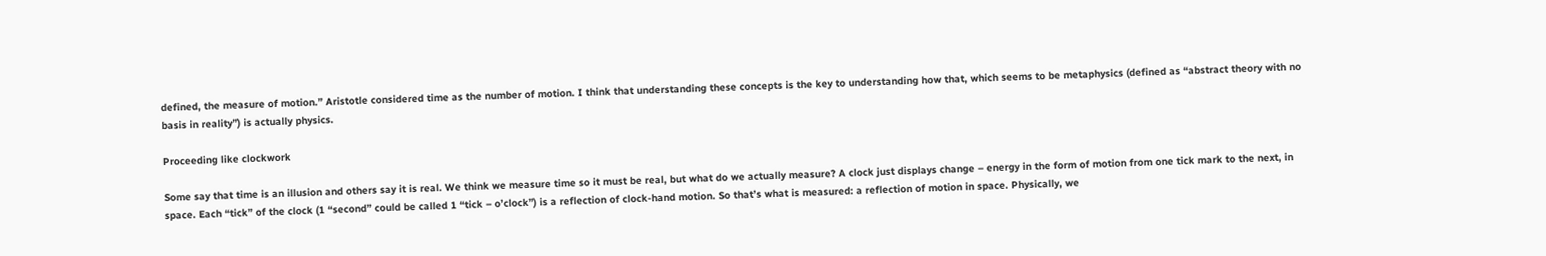defined, the measure of motion.” Aristotle considered time as the number of motion. I think that understanding these concepts is the key to understanding how that, which seems to be metaphysics (defined as “abstract theory with no basis in reality”) is actually physics.

Proceeding like clockwork

Some say that time is an illusion and others say it is real. We think we measure time so it must be real, but what do we actually measure? A clock just displays change – energy in the form of motion from one tick mark to the next, in space. Each “tick” of the clock (1 “second” could be called 1 “tick – o’clock”) is a reflection of clock-hand motion. So that’s what is measured: a reflection of motion in space. Physically, we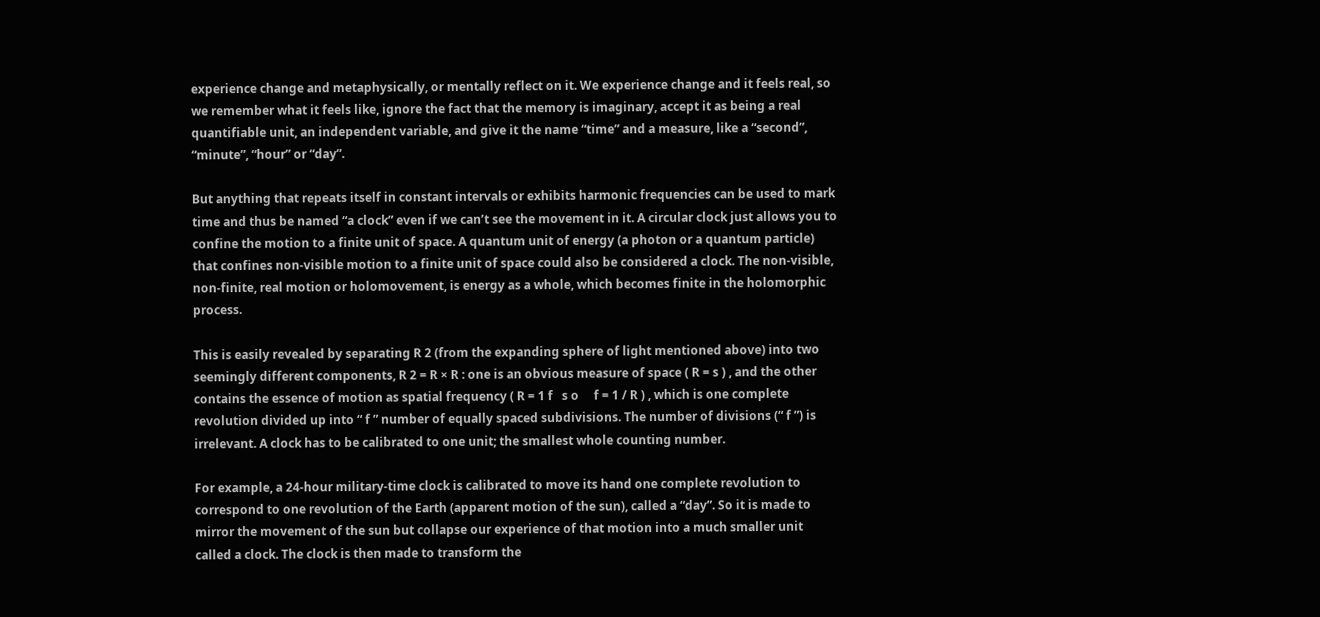experience change and metaphysically, or mentally reflect on it. We experience change and it feels real, so we remember what it feels like, ignore the fact that the memory is imaginary, accept it as being a real quantifiable unit, an independent variable, and give it the name “time” and a measure, like a “second”, “minute”, “hour” or “day”.

But anything that repeats itself in constant intervals or exhibits harmonic frequencies can be used to mark time and thus be named “a clock” even if we can’t see the movement in it. A circular clock just allows you to confine the motion to a finite unit of space. A quantum unit of energy (a photon or a quantum particle) that confines non-visible motion to a finite unit of space could also be considered a clock. The non-visible, non-finite, real motion or holomovement, is energy as a whole, which becomes finite in the holomorphic process.

This is easily revealed by separating R 2 (from the expanding sphere of light mentioned above) into two seemingly different components, R 2 = R × R : one is an obvious measure of space ( R = s ) , and the other contains the essence of motion as spatial frequency ( R = 1 f   s o     f = 1 / R ) , which is one complete revolution divided up into “ f ” number of equally spaced subdivisions. The number of divisions (“ f ”) is irrelevant. A clock has to be calibrated to one unit; the smallest whole counting number.

For example, a 24-hour military-time clock is calibrated to move its hand one complete revolution to correspond to one revolution of the Earth (apparent motion of the sun), called a “day”. So it is made to mirror the movement of the sun but collapse our experience of that motion into a much smaller unit called a clock. The clock is then made to transform the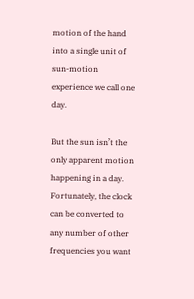motion of the hand into a single unit of sun-motion experience we call one day.

But the sun isn’t the only apparent motion happening in a day. Fortunately, the clock can be converted to any number of other frequencies you want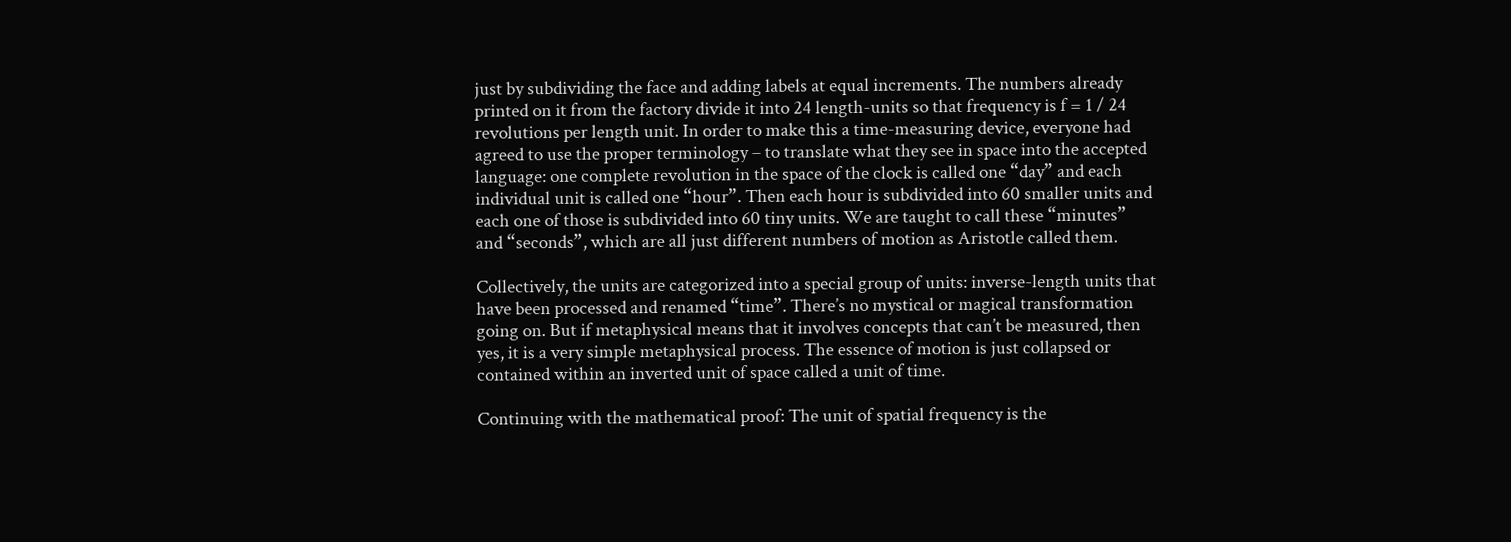just by subdividing the face and adding labels at equal increments. The numbers already printed on it from the factory divide it into 24 length-units so that frequency is f = 1 / 24 revolutions per length unit. In order to make this a time-measuring device, everyone had agreed to use the proper terminology – to translate what they see in space into the accepted language: one complete revolution in the space of the clock is called one “day” and each individual unit is called one “hour”. Then each hour is subdivided into 60 smaller units and each one of those is subdivided into 60 tiny units. We are taught to call these “minutes” and “seconds”, which are all just different numbers of motion as Aristotle called them.

Collectively, the units are categorized into a special group of units: inverse-length units that have been processed and renamed “time”. There’s no mystical or magical transformation going on. But if metaphysical means that it involves concepts that can’t be measured, then yes, it is a very simple metaphysical process. The essence of motion is just collapsed or contained within an inverted unit of space called a unit of time.

Continuing with the mathematical proof: The unit of spatial frequency is the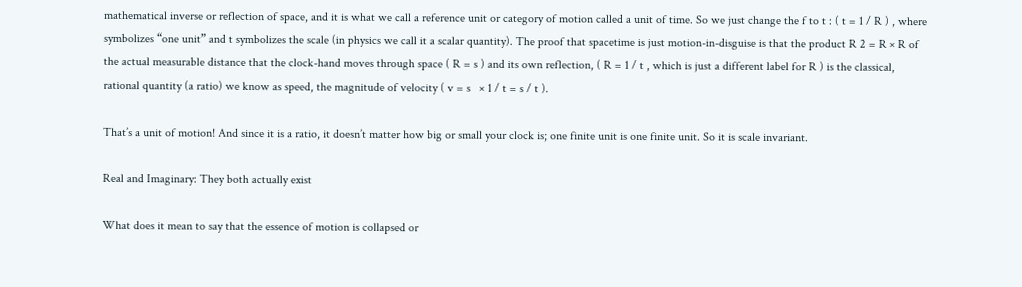mathematical inverse or reflection of space, and it is what we call a reference unit or category of motion called a unit of time. So we just change the f to t : ( t = 1 / R ) , where symbolizes “one unit” and t symbolizes the scale (in physics we call it a scalar quantity). The proof that spacetime is just motion-in-disguise is that the product R 2 = R × R of the actual measurable distance that the clock-hand moves through space ( R = s ) and its own reflection, ( R = 1 / t , which is just a different label for R ) is the classical, rational quantity (a ratio) we know as speed, the magnitude of velocity ( v = s   × 1 / t = s / t ).

That’s a unit of motion! And since it is a ratio, it doesn’t matter how big or small your clock is; one finite unit is one finite unit. So it is scale invariant.

Real and Imaginary: They both actually exist

What does it mean to say that the essence of motion is collapsed or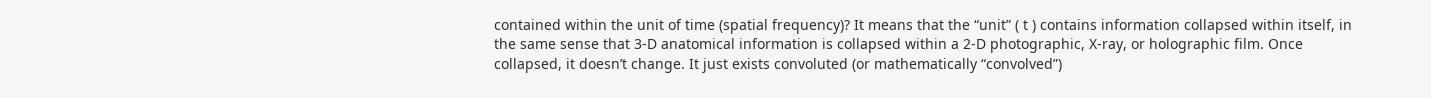contained within the unit of time (spatial frequency)? It means that the “unit” ( t ) contains information collapsed within itself, in the same sense that 3-D anatomical information is collapsed within a 2-D photographic, X-ray, or holographic film. Once collapsed, it doesn’t change. It just exists convoluted (or mathematically “convolved”)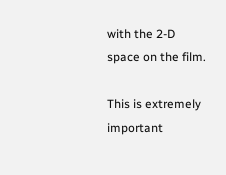with the 2-D space on the film.

This is extremely important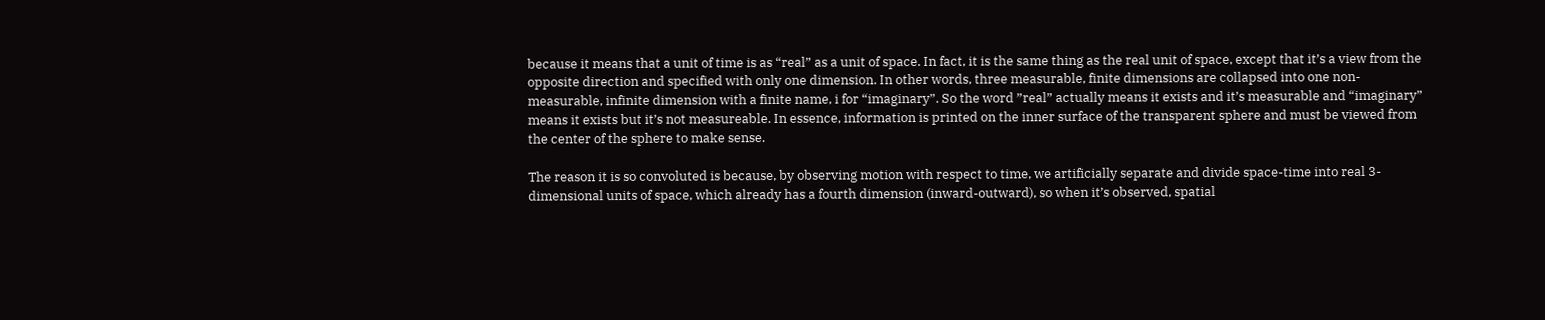because it means that a unit of time is as “real” as a unit of space. In fact, it is the same thing as the real unit of space, except that it’s a view from the opposite direction and specified with only one dimension. In other words, three measurable, finite dimensions are collapsed into one non-measurable, infinite dimension with a finite name, i for “imaginary”. So the word ”real” actually means it exists and it’s measurable and “imaginary” means it exists but it’s not measureable. In essence, information is printed on the inner surface of the transparent sphere and must be viewed from the center of the sphere to make sense.

The reason it is so convoluted is because, by observing motion with respect to time, we artificially separate and divide space-time into real 3-dimensional units of space, which already has a fourth dimension (inward-outward), so when it’s observed, spatial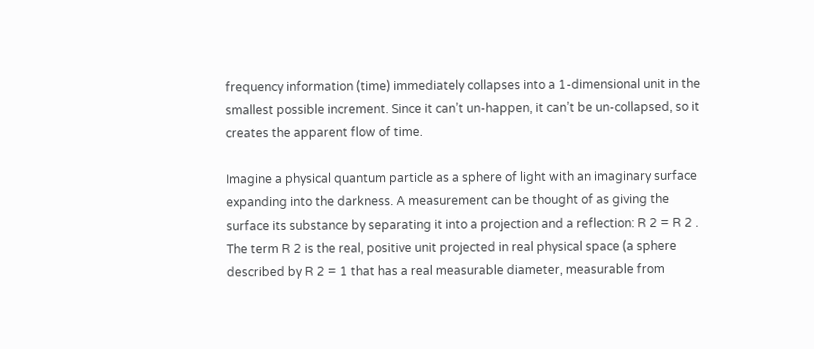frequency information (time) immediately collapses into a 1-dimensional unit in the smallest possible increment. Since it can’t un-happen, it can’t be un-collapsed, so it creates the apparent flow of time.

Imagine a physical quantum particle as a sphere of light with an imaginary surface expanding into the darkness. A measurement can be thought of as giving the surface its substance by separating it into a projection and a reflection: R 2 = R 2 . The term R 2 is the real, positive unit projected in real physical space (a sphere described by R 2 = 1 that has a real measurable diameter, measurable from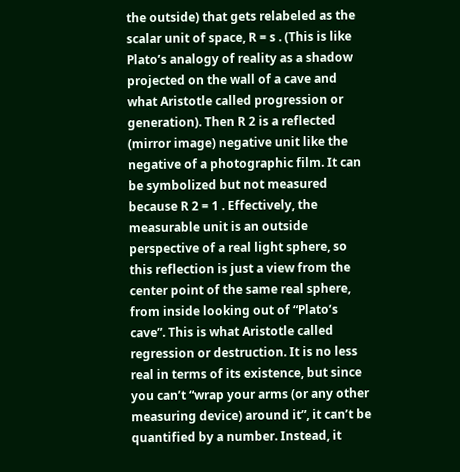the outside) that gets relabeled as the scalar unit of space, R = s . (This is like Plato’s analogy of reality as a shadow projected on the wall of a cave and what Aristotle called progression or generation). Then R 2 is a reflected (mirror image) negative unit like the negative of a photographic film. It can be symbolized but not measured because R 2 = 1 . Effectively, the measurable unit is an outside perspective of a real light sphere, so this reflection is just a view from the center point of the same real sphere, from inside looking out of “Plato’s cave”. This is what Aristotle called regression or destruction. It is no less real in terms of its existence, but since you can’t “wrap your arms (or any other measuring device) around it”, it can’t be quantified by a number. Instead, it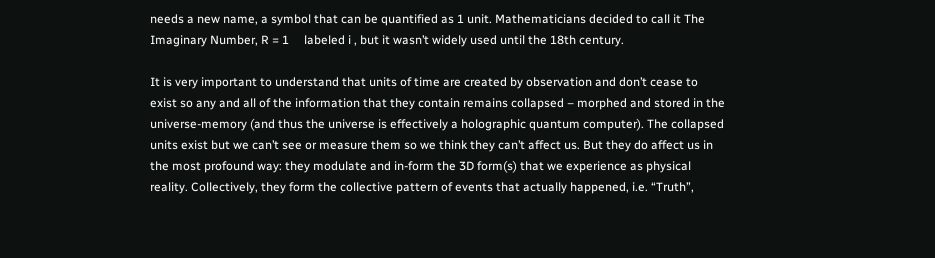needs a new name, a symbol that can be quantified as 1 unit. Mathematicians decided to call it The Imaginary Number, R = 1     labeled i , but it wasn’t widely used until the 18th century.

It is very important to understand that units of time are created by observation and don’t cease to exist so any and all of the information that they contain remains collapsed – morphed and stored in the universe-memory (and thus the universe is effectively a holographic quantum computer). The collapsed units exist but we can’t see or measure them so we think they can’t affect us. But they do affect us in the most profound way: they modulate and in-form the 3D form(s) that we experience as physical reality. Collectively, they form the collective pattern of events that actually happened, i.e. “Truth”,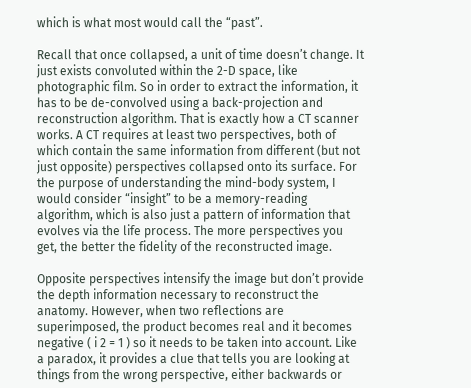which is what most would call the “past”.

Recall that once collapsed, a unit of time doesn’t change. It just exists convoluted within the 2-D space, like photographic film. So in order to extract the information, it has to be de-convolved using a back-projection and reconstruction algorithm. That is exactly how a CT scanner works. A CT requires at least two perspectives, both of which contain the same information from different (but not just opposite) perspectives collapsed onto its surface. For the purpose of understanding the mind-body system, I would consider “insight” to be a memory-reading algorithm, which is also just a pattern of information that evolves via the life process. The more perspectives you get, the better the fidelity of the reconstructed image.

Opposite perspectives intensify the image but don’t provide the depth information necessary to reconstruct the anatomy. However, when two reflections are superimposed, the product becomes real and it becomes negative ( i 2 = 1 ) so it needs to be taken into account. Like a paradox, it provides a clue that tells you are looking at things from the wrong perspective, either backwards or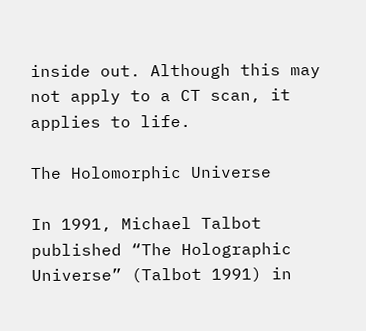inside out. Although this may not apply to a CT scan, it applies to life.

The Holomorphic Universe

In 1991, Michael Talbot published “The Holographic Universe” (Talbot 1991) in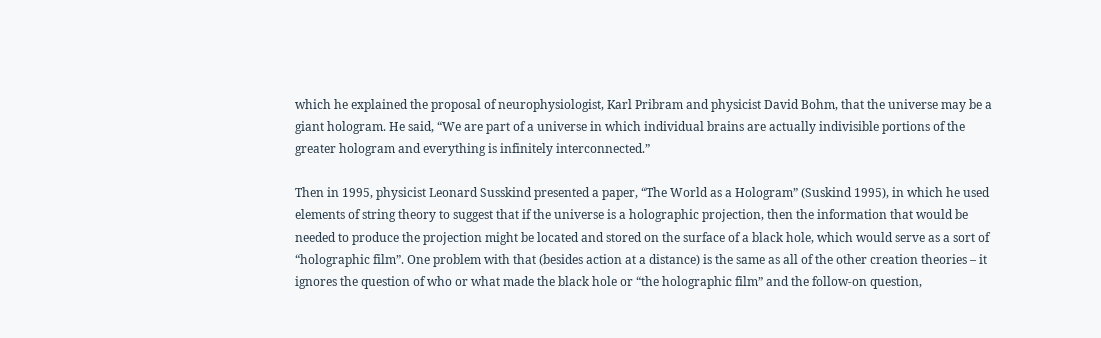which he explained the proposal of neurophysiologist, Karl Pribram and physicist David Bohm, that the universe may be a giant hologram. He said, “We are part of a universe in which individual brains are actually indivisible portions of the greater hologram and everything is infinitely interconnected.”

Then in 1995, physicist Leonard Susskind presented a paper, “The World as a Hologram” (Suskind 1995), in which he used elements of string theory to suggest that if the universe is a holographic projection, then the information that would be needed to produce the projection might be located and stored on the surface of a black hole, which would serve as a sort of “holographic film”. One problem with that (besides action at a distance) is the same as all of the other creation theories – it ignores the question of who or what made the black hole or “the holographic film” and the follow-on question,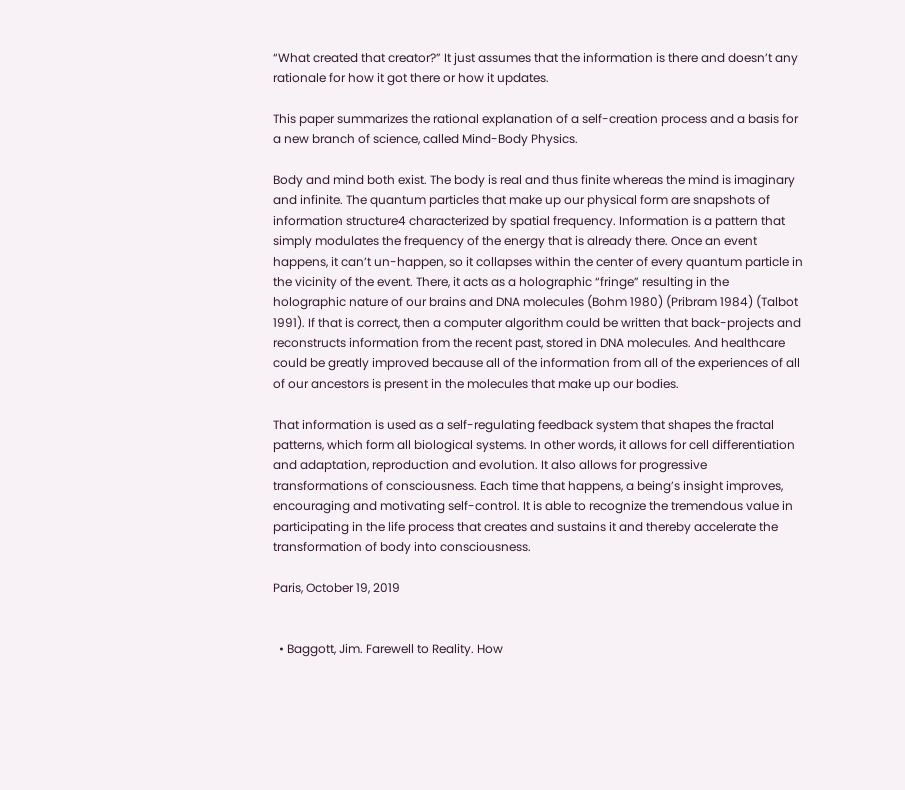“What created that creator?” It just assumes that the information is there and doesn’t any rationale for how it got there or how it updates.

This paper summarizes the rational explanation of a self-creation process and a basis for a new branch of science, called Mind-Body Physics.

Body and mind both exist. The body is real and thus finite whereas the mind is imaginary and infinite. The quantum particles that make up our physical form are snapshots of information structure4 characterized by spatial frequency. Information is a pattern that simply modulates the frequency of the energy that is already there. Once an event happens, it can’t un-happen, so it collapses within the center of every quantum particle in the vicinity of the event. There, it acts as a holographic “fringe” resulting in the holographic nature of our brains and DNA molecules (Bohm 1980) (Pribram 1984) (Talbot 1991). If that is correct, then a computer algorithm could be written that back-projects and reconstructs information from the recent past, stored in DNA molecules. And healthcare could be greatly improved because all of the information from all of the experiences of all of our ancestors is present in the molecules that make up our bodies.

That information is used as a self-regulating feedback system that shapes the fractal patterns, which form all biological systems. In other words, it allows for cell differentiation and adaptation, reproduction and evolution. It also allows for progressive transformations of consciousness. Each time that happens, a being’s insight improves, encouraging and motivating self-control. It is able to recognize the tremendous value in participating in the life process that creates and sustains it and thereby accelerate the transformation of body into consciousness.

Paris, October 19, 2019


  • Baggott, Jim. Farewell to Reality. How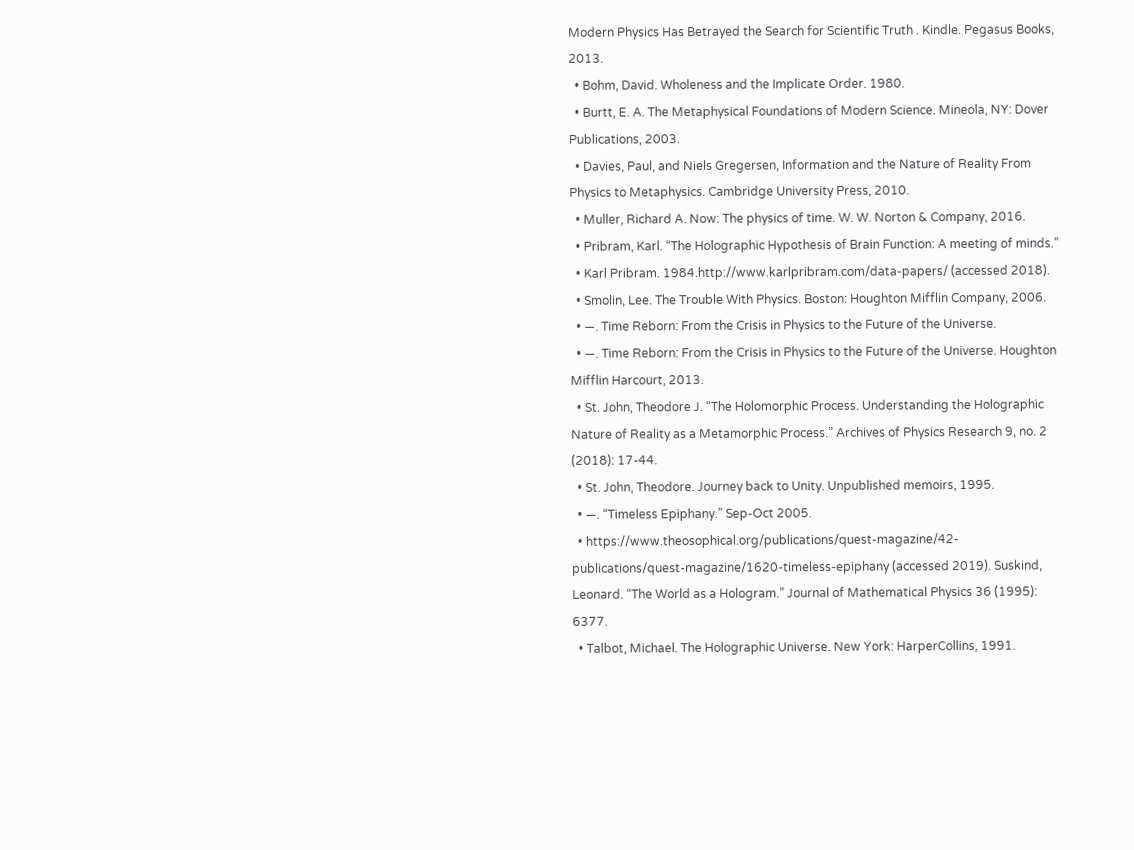Modern Physics Has Betrayed the Search for Scientific Truth . Kindle. Pegasus Books, 2013.
  • Bohm, David. Wholeness and the Implicate Order. 1980.
  • Burtt, E. A. The Metaphysical Foundations of Modern Science. Mineola, NY: Dover Publications, 2003.
  • Davies, Paul, and Niels Gregersen, Information and the Nature of Reality From Physics to Metaphysics. Cambridge University Press, 2010.
  • Muller, Richard A. Now: The physics of time. W. W. Norton & Company, 2016.
  • Pribram, Karl. “The Holographic Hypothesis of Brain Function: A meeting of minds.”
  • Karl Pribram. 1984.http://www.karlpribram.com/data-papers/ (accessed 2018).
  • Smolin, Lee. The Trouble With Physics. Boston: Houghton Mifflin Company, 2006.
  • —. Time Reborn: From the Crisis in Physics to the Future of the Universe.
  • —. Time Reborn: From the Crisis in Physics to the Future of the Universe. Houghton Mifflin Harcourt, 2013.
  • St. John, Theodore J. “The Holomorphic Process. Understanding the Holographic Nature of Reality as a Metamorphic Process.” Archives of Physics Research 9, no. 2 (2018): 17-44.
  • St. John, Theodore. Journey back to Unity. Unpublished memoirs, 1995.
  • —. “Timeless Epiphany.” Sep-Oct 2005.
  • https://www.theosophical.org/publications/quest-magazine/42-publications/quest-magazine/1620-timeless-epiphany (accessed 2019). Suskind, Leonard. “The World as a Hologram.” Journal of Mathematical Physics 36 (1995): 6377.
  • Talbot, Michael. The Holographic Universe. New York: HarperCollins, 1991.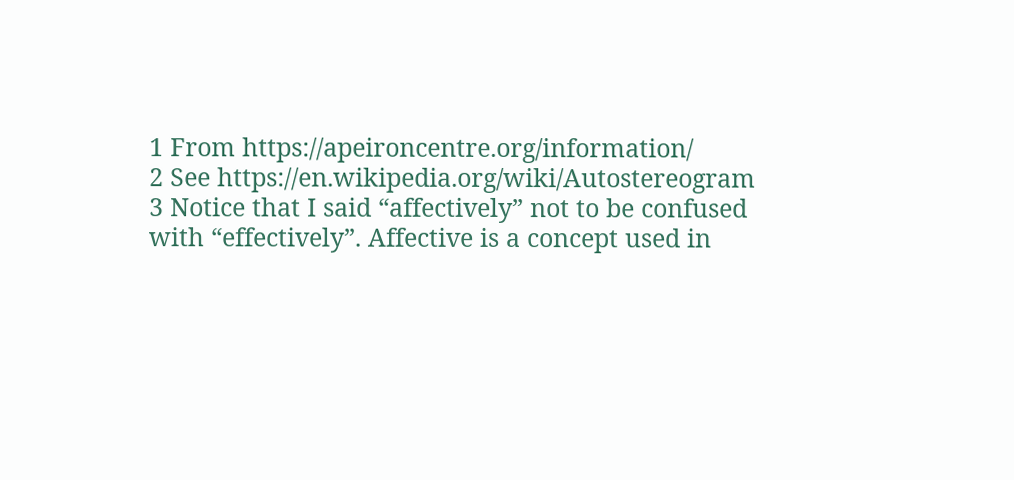1 From https://apeironcentre.org/information/
2 See https://en.wikipedia.org/wiki/Autostereogram
3 Notice that I said “affectively” not to be confused with “effectively”. Affective is a concept used in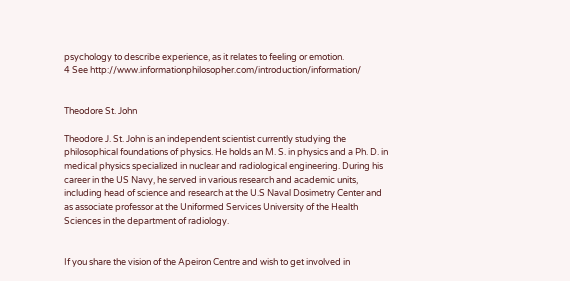psychology to describe experience, as it relates to feeling or emotion.
4 See http://www.informationphilosopher.com/introduction/information/


Theodore St. John

Theodore J. St. John is an independent scientist currently studying the philosophical foundations of physics. He holds an M. S. in physics and a Ph. D. in medical physics specialized in nuclear and radiological engineering. During his career in the US Navy, he served in various research and academic units, including head of science and research at the U.S Naval Dosimetry Center and as associate professor at the Uniformed Services University of the Health Sciences in the department of radiology.


If you share the vision of the Apeiron Centre and wish to get involved in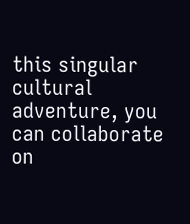this singular cultural adventure, you can collaborate on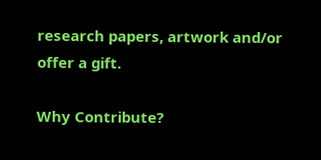research papers, artwork and/or offer a gift.

Why Contribute?